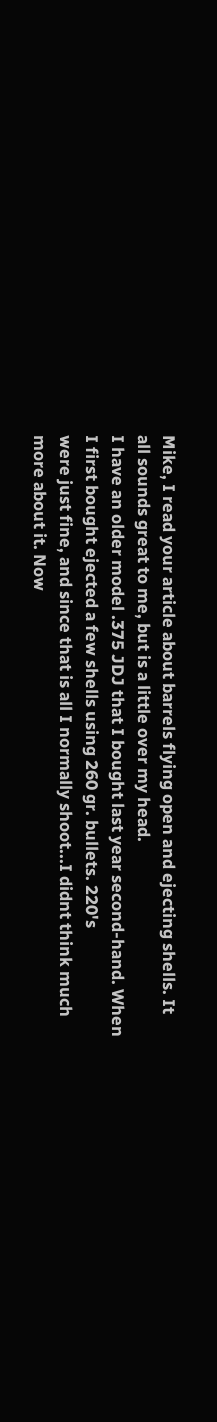Mike, I read your article about barrels flying open and ejecting shells. It
all sounds great to me, but is a little over my head.
I have an older model .375 JDJ that I bought last year second-hand. When
I first bought ejected a few shells using 260 gr. bullets. 220's
were just fine, and since that is all I normally shoot...I didnt think much
more about it. Now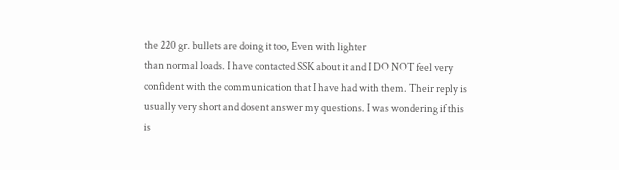the 220 gr. bullets are doing it too, Even with lighter
than normal loads. I have contacted SSK about it and I DO NOT feel very
confident with the communication that I have had with them. Their reply is
usually very short and dosent answer my questions. I was wondering if this
is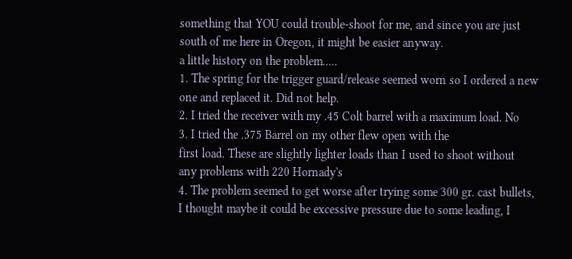something that YOU could trouble-shoot for me, and since you are just
south of me here in Oregon, it might be easier anyway.
a little history on the problem.....
1. The spring for the trigger guard/release seemed worn so I ordered a new
one and replaced it. Did not help.
2. I tried the receiver with my .45 Colt barrel with a maximum load. No
3. I tried the .375 Barrel on my other flew open with the
first load. These are slightly lighter loads than I used to shoot without
any problems with 220 Hornady's
4. The problem seemed to get worse after trying some 300 gr. cast bullets,
I thought maybe it could be excessive pressure due to some leading, I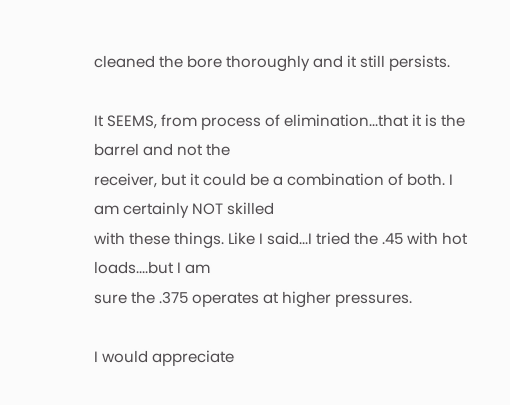cleaned the bore thoroughly and it still persists.

It SEEMS, from process of elimination...that it is the barrel and not the
receiver, but it could be a combination of both. I am certainly NOT skilled
with these things. Like I said...I tried the .45 with hot loads....but I am
sure the .375 operates at higher pressures.

I would appreciate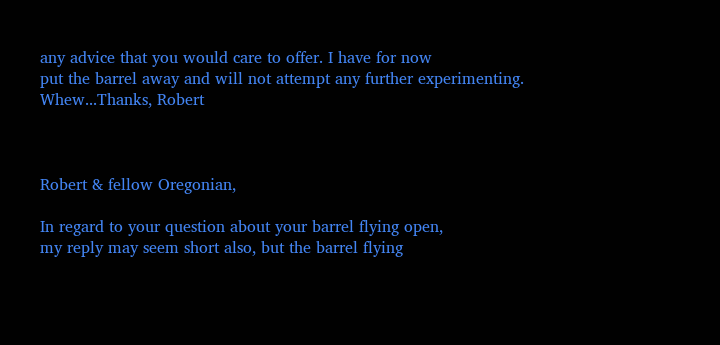any advice that you would care to offer. I have for now
put the barrel away and will not attempt any further experimenting.
Whew...Thanks, Robert



Robert & fellow Oregonian,

In regard to your question about your barrel flying open,
my reply may seem short also, but the barrel flying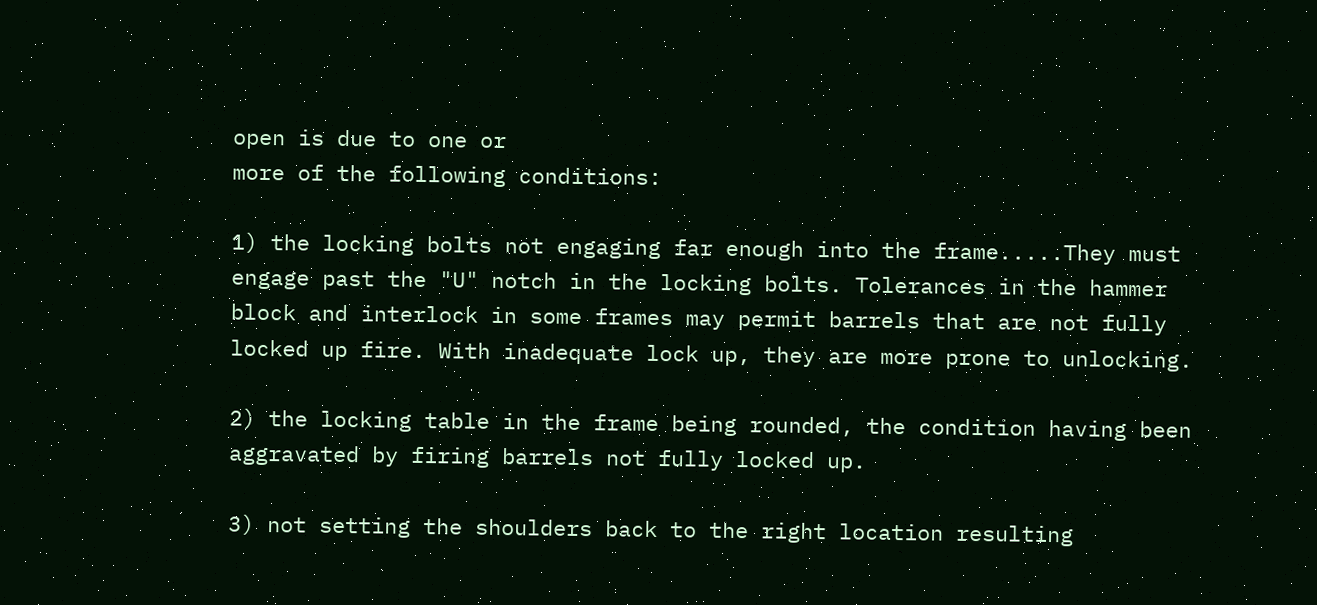open is due to one or
more of the following conditions:

1) the locking bolts not engaging far enough into the frame.....They must
engage past the "U" notch in the locking bolts. Tolerances in the hammer
block and interlock in some frames may permit barrels that are not fully
locked up fire. With inadequate lock up, they are more prone to unlocking.

2) the locking table in the frame being rounded, the condition having been
aggravated by firing barrels not fully locked up.

3) not setting the shoulders back to the right location resulting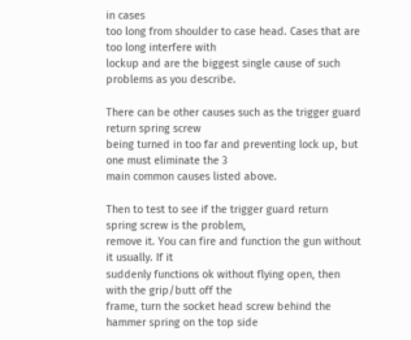in cases
too long from shoulder to case head. Cases that are too long interfere with
lockup and are the biggest single cause of such problems as you describe.

There can be other causes such as the trigger guard return spring screw
being turned in too far and preventing lock up, but one must eliminate the 3
main common causes listed above.

Then to test to see if the trigger guard return spring screw is the problem,
remove it. You can fire and function the gun without it usually. If it
suddenly functions ok without flying open, then with the grip/butt off the
frame, turn the socket head screw behind the hammer spring on the top side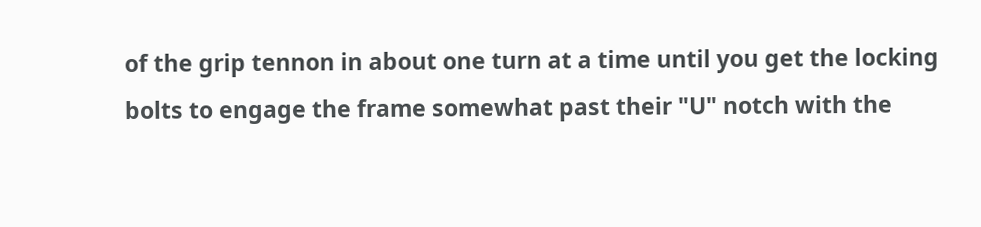of the grip tennon in about one turn at a time until you get the locking
bolts to engage the frame somewhat past their "U" notch with the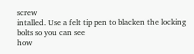screw
intalled. Use a felt tip pen to blacken the locking bolts so you can see
how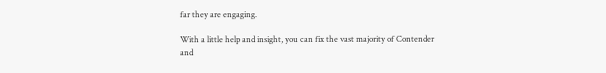far they are engaging.

With a little help and insight, you can fix the vast majority of Contender
and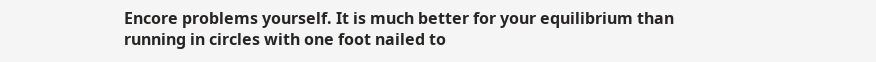Encore problems yourself. It is much better for your equilibrium than
running in circles with one foot nailed to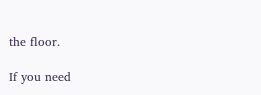the floor.

If you need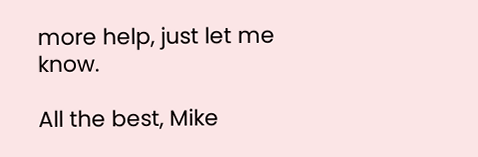more help, just let me know.

All the best, Mike